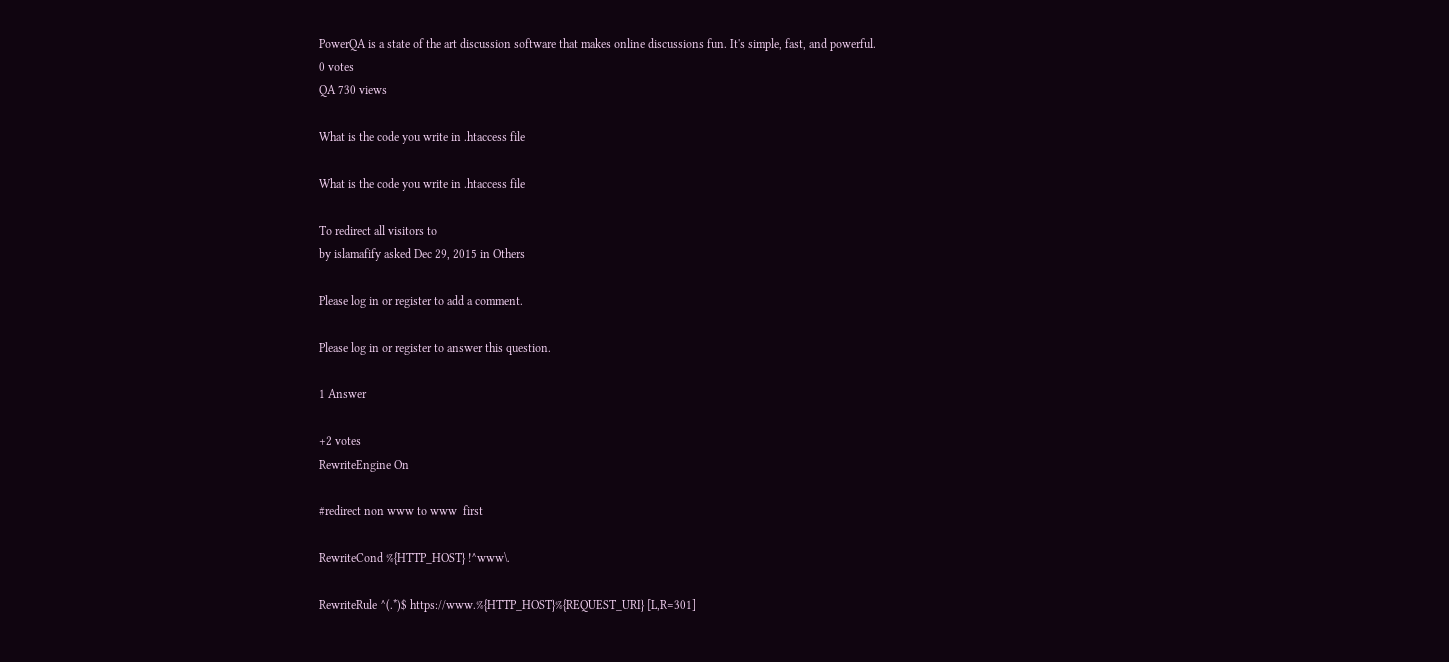PowerQA is a state of the art discussion software that makes online discussions fun. It's simple, fast, and powerful.
0 votes
QA 730 views

What is the code you write in .htaccess file

What is the code you write in .htaccess file

To redirect all visitors to
by islamafify asked Dec 29, 2015 in Others

Please log in or register to add a comment.

Please log in or register to answer this question.

1 Answer

+2 votes
RewriteEngine On

#redirect non www to www  first

RewriteCond %{HTTP_HOST} !^www\.

RewriteRule ^(.*)$ https://www.%{HTTP_HOST}%{REQUEST_URI} [L,R=301]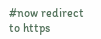#now redirect to https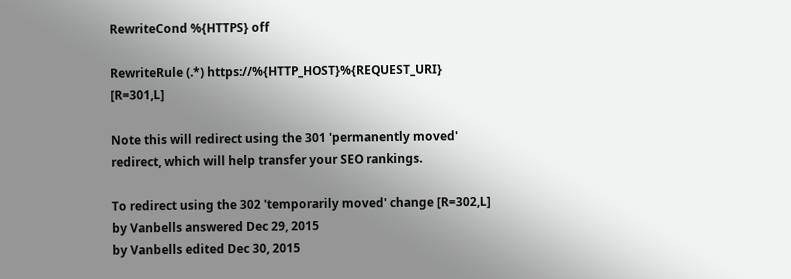RewriteCond %{HTTPS} off

RewriteRule (.*) https://%{HTTP_HOST}%{REQUEST_URI} [R=301,L]

Note this will redirect using the 301 'permanently moved' redirect, which will help transfer your SEO rankings.

To redirect using the 302 'temporarily moved' change [R=302,L]
by Vanbells answered Dec 29, 2015
by Vanbells edited Dec 30, 2015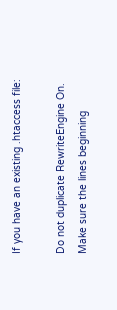If you have an existing .htaccess file:

Do not duplicate RewriteEngine On.
Make sure the lines beginning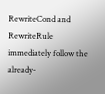RewriteCond and RewriteRule immediately follow the already-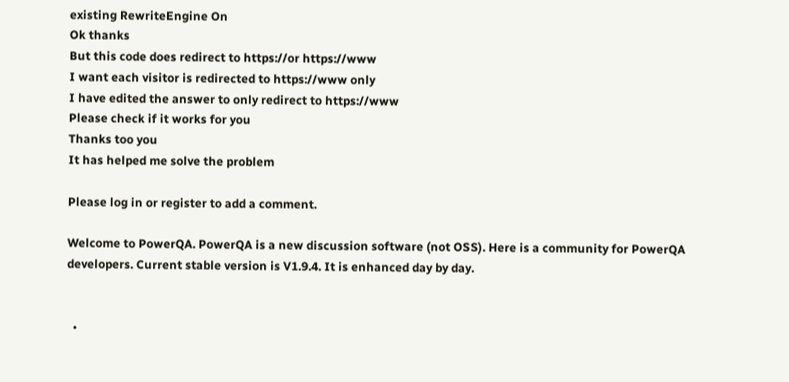existing RewriteEngine On
Ok thanks
But this code does redirect to https://or https://www
I want each visitor is redirected to https://www only
I have edited the answer to only redirect to https://www
Please check if it works for you
Thanks too you
It has helped me solve the problem

Please log in or register to add a comment.

Welcome to PowerQA. PowerQA is a new discussion software (not OSS). Here is a community for PowerQA developers. Current stable version is V1.9.4. It is enhanced day by day.


  •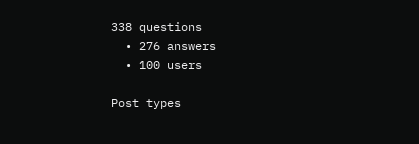338 questions
  • 276 answers
  • 100 users

Post types